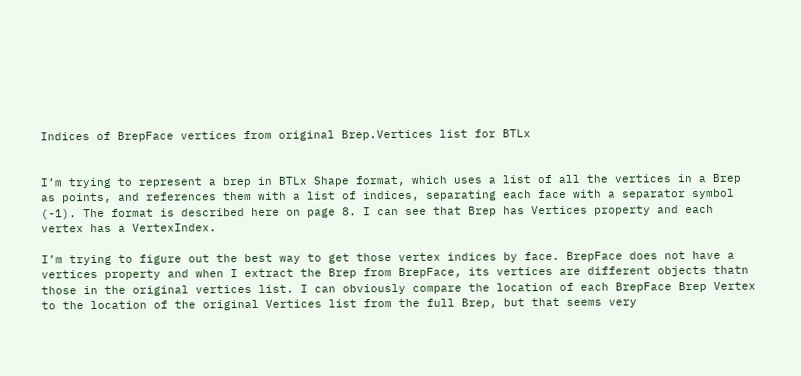Indices of BrepFace vertices from original Brep.Vertices list for BTLx


I’m trying to represent a brep in BTLx Shape format, which uses a list of all the vertices in a Brep as points, and references them with a list of indices, separating each face with a separator symbol (-1). The format is described here on page 8. I can see that Brep has Vertices property and each vertex has a VertexIndex.

I’m trying to figure out the best way to get those vertex indices by face. BrepFace does not have a vertices property and when I extract the Brep from BrepFace, its vertices are different objects thatn those in the original vertices list. I can obviously compare the location of each BrepFace Brep Vertex to the location of the original Vertices list from the full Brep, but that seems very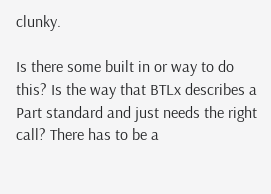clunky.

Is there some built in or way to do this? Is the way that BTLx describes a Part standard and just needs the right call? There has to be a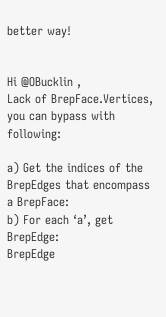better way!


Hi @OBucklin ,
Lack of BrepFace.Vertices, you can bypass with following:

a) Get the indices of the BrepEdges that encompass a BrepFace:
b) For each ‘a’, get BrepEdge:
BrepEdge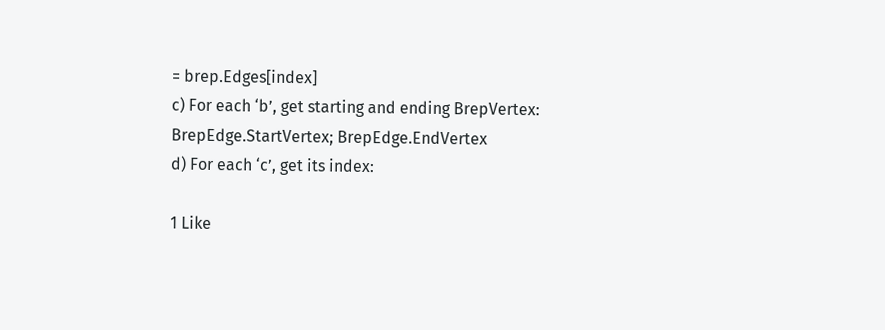= brep.Edges[index]
c) For each ‘b’, get starting and ending BrepVertex:
BrepEdge.StartVertex; BrepEdge.EndVertex
d) For each ‘c’, get its index:

1 Like